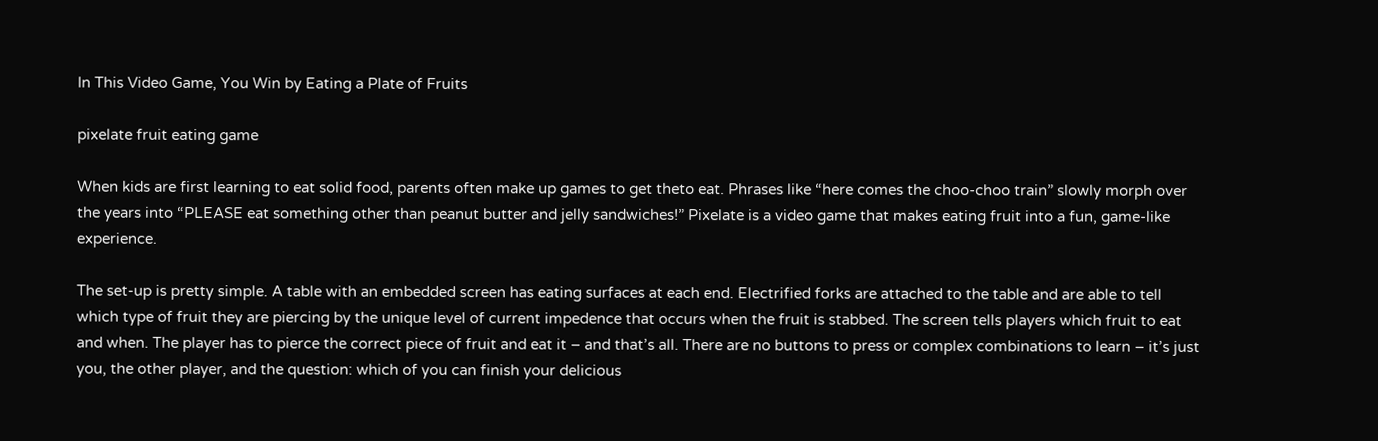In This Video Game, You Win by Eating a Plate of Fruits

pixelate fruit eating game

When kids are first learning to eat solid food, parents often make up games to get theto eat. Phrases like “here comes the choo-choo train” slowly morph over the years into “PLEASE eat something other than peanut butter and jelly sandwiches!” Pixelate is a video game that makes eating fruit into a fun, game-like experience.

The set-up is pretty simple. A table with an embedded screen has eating surfaces at each end. Electrified forks are attached to the table and are able to tell which type of fruit they are piercing by the unique level of current impedence that occurs when the fruit is stabbed. The screen tells players which fruit to eat and when. The player has to pierce the correct piece of fruit and eat it – and that’s all. There are no buttons to press or complex combinations to learn – it’s just you, the other player, and the question: which of you can finish your delicious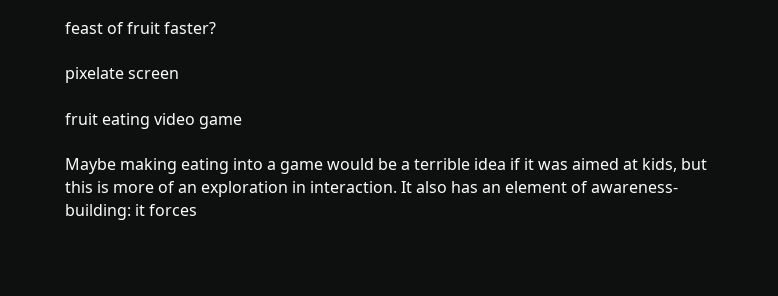feast of fruit faster?

pixelate screen

fruit eating video game

Maybe making eating into a game would be a terrible idea if it was aimed at kids, but this is more of an exploration in interaction. It also has an element of awareness-building: it forces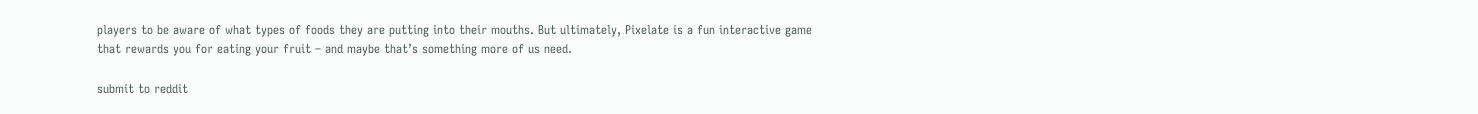players to be aware of what types of foods they are putting into their mouths. But ultimately, Pixelate is a fun interactive game that rewards you for eating your fruit – and maybe that’s something more of us need.

submit to reddit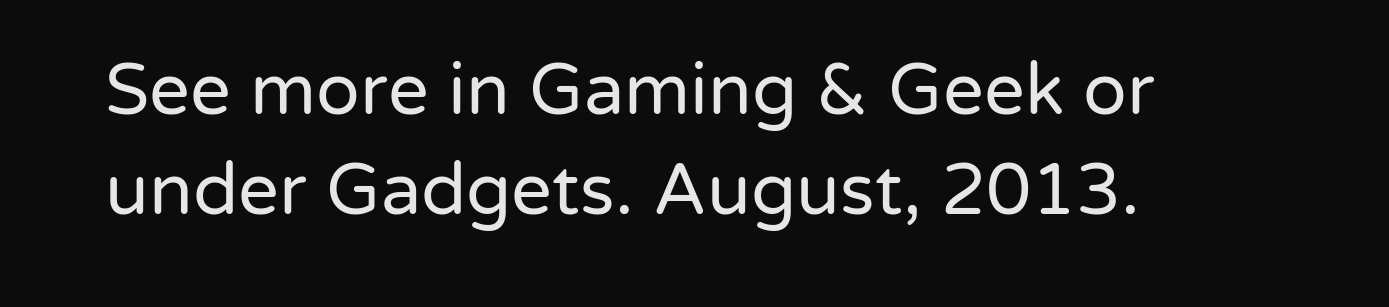See more in Gaming & Geek or under Gadgets. August, 2013.